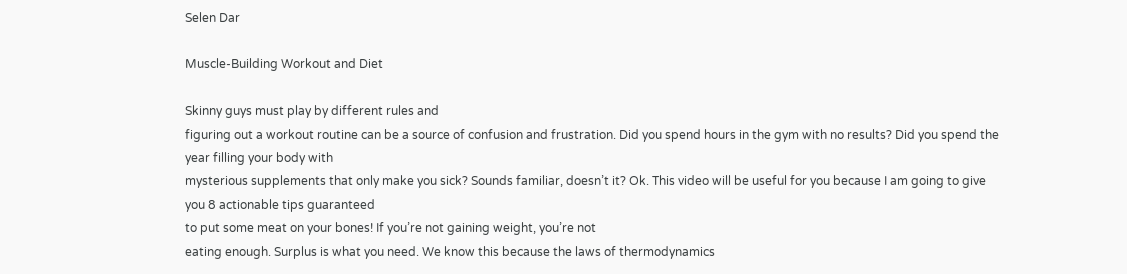Selen Dar

Muscle-Building Workout and Diet

Skinny guys must play by different rules and
figuring out a workout routine can be a source of confusion and frustration. Did you spend hours in the gym with no results? Did you spend the year filling your body with
mysterious supplements that only make you sick? Sounds familiar, doesn’t it? Ok. This video will be useful for you because I am going to give you 8 actionable tips guaranteed
to put some meat on your bones! If you’re not gaining weight, you’re not
eating enough. Surplus is what you need. We know this because the laws of thermodynamics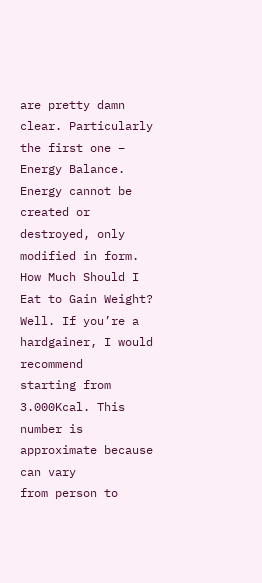are pretty damn clear. Particularly the first one – Energy Balance. Energy cannot be created or destroyed, only
modified in form. How Much Should I Eat to Gain Weight? Well. If you’re a hardgainer, I would recommend
starting from 3.000Kcal. This number is approximate because can vary
from person to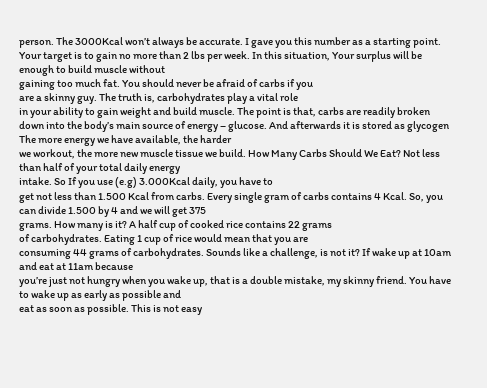person. The 3000Kcal won’t always be accurate. I gave you this number as a starting point. Your target is to gain no more than 2 lbs per week. In this situation, Your surplus will be enough to build muscle without
gaining too much fat. You should never be afraid of carbs if you
are a skinny guy. The truth is, carbohydrates play a vital role
in your ability to gain weight and build muscle. The point is that, carbs are readily broken
down into the body’s main source of energy – glucose. And afterwards it is stored as glycogen The more energy we have available, the harder
we workout, the more new muscle tissue we build. How Many Carbs Should We Eat? Not less than half of your total daily energy
intake. So If you use (e.g) 3.000Kcal daily, you have to
get not less than 1.500 Kcal from carbs. Every single gram of carbs contains 4 Kcal. So, you can divide 1.500 by 4 and we will get 375
grams. How many is it? A half cup of cooked rice contains 22 grams
of carbohydrates. Eating 1 cup of rice would mean that you are
consuming 44 grams of carbohydrates. Sounds like a challenge, is not it? If wake up at 10am and eat at 11am because
you’re just not hungry when you wake up, that is a double mistake, my skinny friend. You have to wake up as early as possible and
eat as soon as possible. This is not easy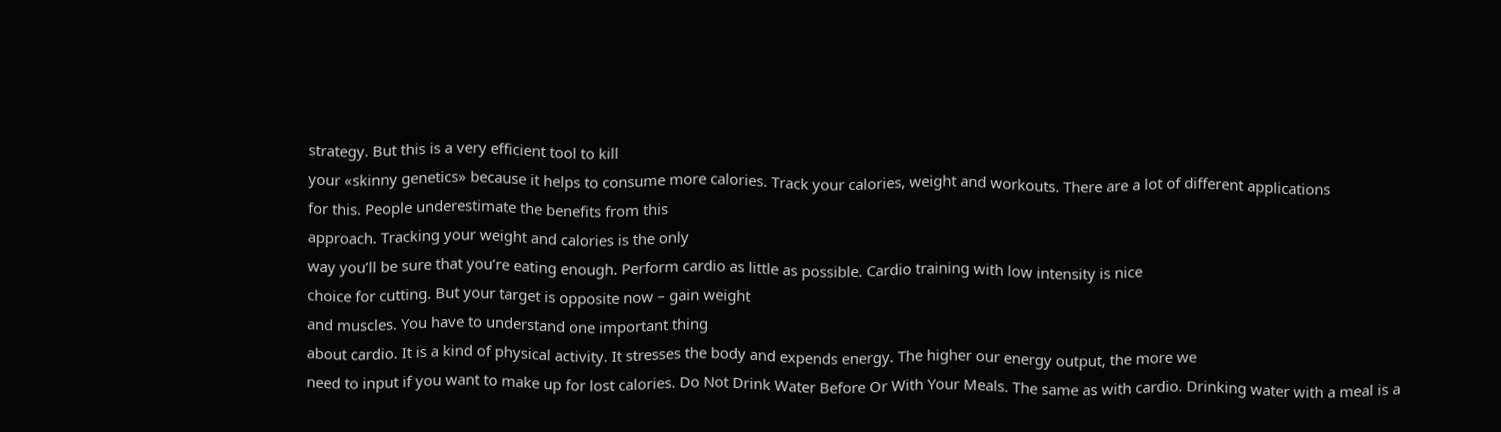strategy. But this is a very efficient tool to kill
your «skinny genetics» because it helps to consume more calories. Track your calories, weight and workouts. There are a lot of different applications
for this. People underestimate the benefits from this
approach. Tracking your weight and calories is the only
way you’ll be sure that you’re eating enough. Perform cardio as little as possible. Cardio training with low intensity is nice
choice for cutting. But your target is opposite now – gain weight
and muscles. You have to understand one important thing
about cardio. It is a kind of physical activity. It stresses the body and expends energy. The higher our energy output, the more we
need to input if you want to make up for lost calories. Do Not Drink Water Before Or With Your Meals. The same as with cardio. Drinking water with a meal is a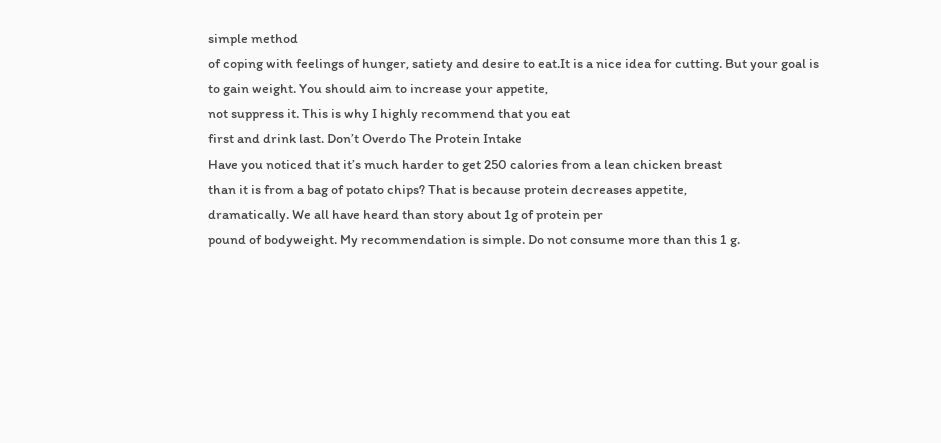simple method
of coping with feelings of hunger, satiety and desire to eat.It is a nice idea for cutting. But your goal is to gain weight. You should aim to increase your appetite,
not suppress it. This is why I highly recommend that you eat
first and drink last. Don’t Overdo The Protein Intake
Have you noticed that it’s much harder to get 250 calories from a lean chicken breast
than it is from a bag of potato chips? That is because protein decreases appetite,
dramatically. We all have heard than story about 1g of protein per
pound of bodyweight. My recommendation is simple. Do not consume more than this 1 g.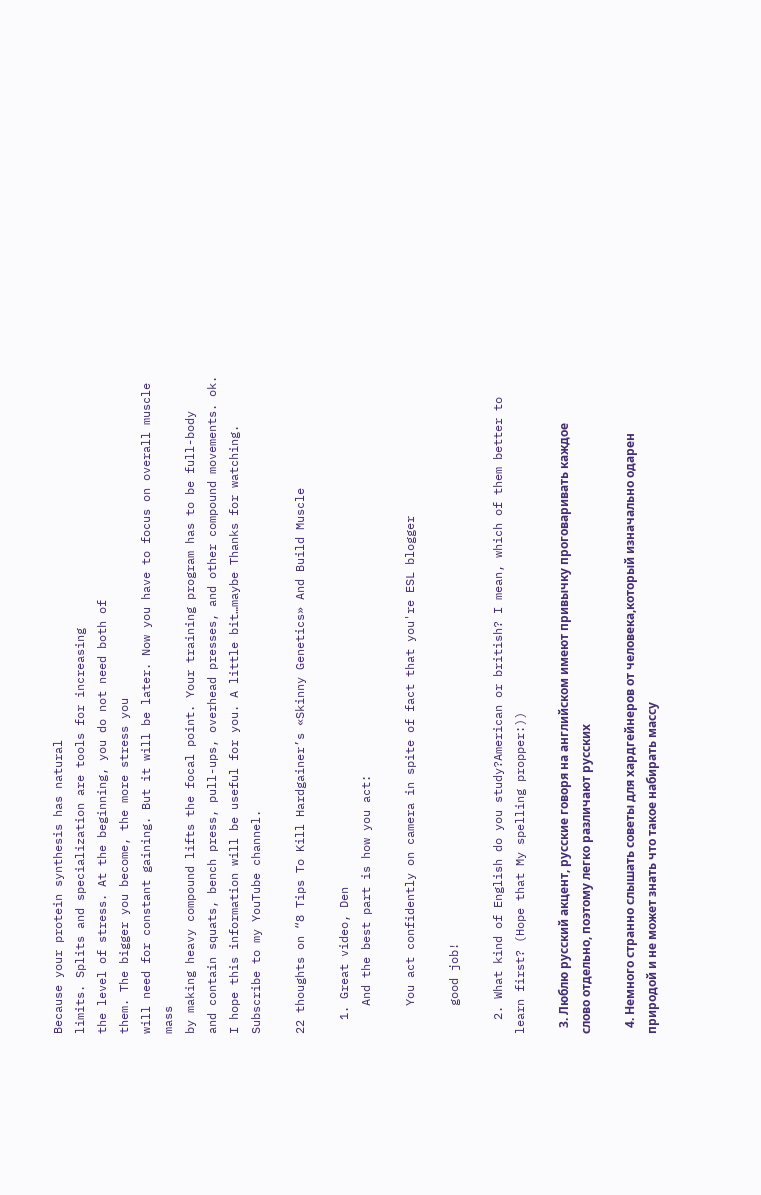Because your protein synthesis has natural
limits. Splits and specialization are tools for increasing
the level of stress. At the beginning, you do not need both of
them. The bigger you become, the more stress you
will need for constant gaining. But it will be later. Now you have to focus on overall muscle mass
by making heavy compound lifts the focal point. Your training program has to be full-body
and contain squats, bench press, pull-ups, overhead presses, and other compound movements. ok. I hope this information will be useful for you. A little bit…maybe Thanks for watching. Subscribe to my YouTube channel.

22 thoughts on “8 Tips To Kill Hardgainer’s «Skinny Genetics» And Build Muscle

  1. Great video, Den
    And the best part is how you act:

    You act confidently on camera in spite of fact that you're ESL blogger

    good job!

  2. What kind of English do you study?American or british? I mean, which of them better to learn first? (Hope that My spelling propper:))

  3. Люблю русский акцент, русские говоря на английском имеют привычку проговаривать каждое слово отдельно, поэтому легко различают русских

  4. Немного странно слышать советы для хардгейнеров от человека,который изначально одарен природой и не может знать что такое набирать массу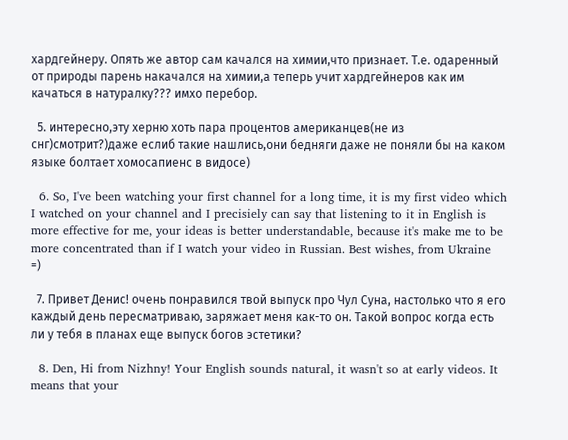хардгейнеру. Опять же автор сам качался на химии,что признает. Т.е. одаренный от природы парень накачался на химии,а теперь учит хардгейнеров как им качаться в натуралку??? имхо перебор.

  5. интересно,эту херню хоть пара процентов американцев(не из снг)смотрит?)даже еслиб такие нашлись,они бедняги даже не поняли бы на каком языке болтает хомосапиенс в видосе)

  6. So, I've been watching your first channel for a long time, it is my first video which I watched on your channel and I precisiely can say that listening to it in English is more effective for me, your ideas is better understandable, because it's make me to be more concentrated than if I watch your video in Russian. Best wishes, from Ukraine =)

  7. Привет Денис! очень понравился твой выпуск про Чул Суна, настолько что я его каждый день пересматриваю, заряжает меня как-то он. Такой вопрос когда есть ли у тебя в планах еще выпуск богов эстетики?

  8. Den, Hi from Nizhny! Your English sounds natural, it wasn't so at early videos. It means that your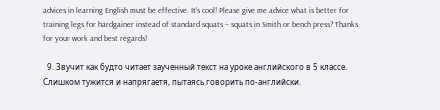advices in learning English must be effective. It's cool! Please give me advice what is better for training legs for hardgainer instead of standard squats – squats in Smith or bench press? Thanks for your work and best regards!

  9. Звучит как будто читает заученный текст на уроке английского в 5 классе. Слишком тужится и напрягаетя, пытаясь говорить по-английски.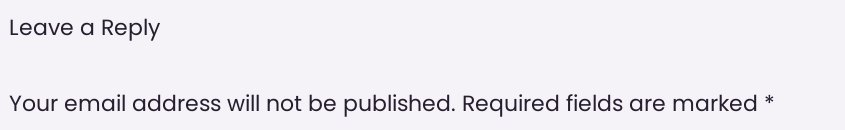Leave a Reply

Your email address will not be published. Required fields are marked *